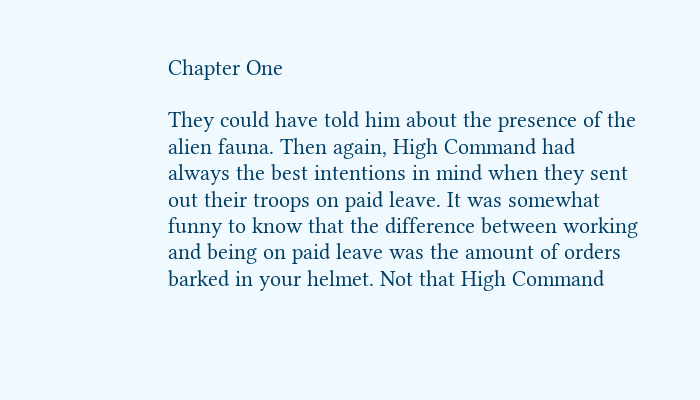Chapter One

They could have told him about the presence of the alien fauna. Then again, High Command had always the best intentions in mind when they sent out their troops on paid leave. It was somewhat funny to know that the difference between working and being on paid leave was the amount of orders barked in your helmet. Not that High Command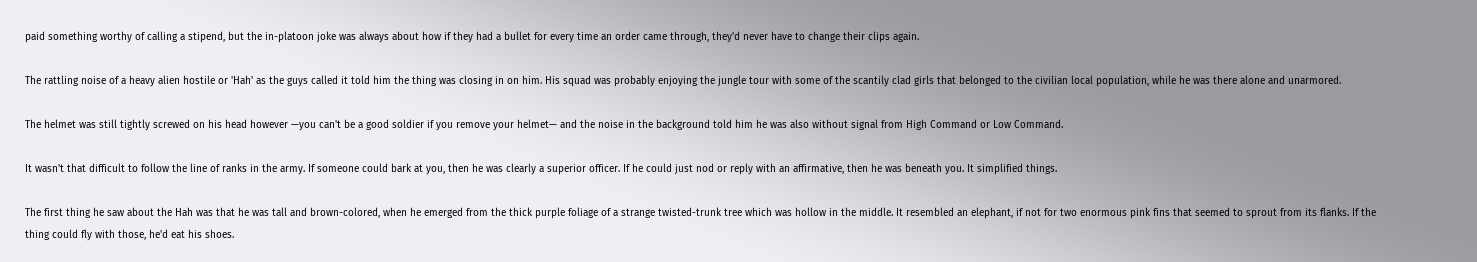paid something worthy of calling a stipend, but the in-platoon joke was always about how if they had a bullet for every time an order came through, they'd never have to change their clips again.

The rattling noise of a heavy alien hostile or 'Hah' as the guys called it told him the thing was closing in on him. His squad was probably enjoying the jungle tour with some of the scantily clad girls that belonged to the civilian local population, while he was there alone and unarmored.

The helmet was still tightly screwed on his head however —you can't be a good soldier if you remove your helmet— and the noise in the background told him he was also without signal from High Command or Low Command.

It wasn't that difficult to follow the line of ranks in the army. If someone could bark at you, then he was clearly a superior officer. If he could just nod or reply with an affirmative, then he was beneath you. It simplified things.

The first thing he saw about the Hah was that he was tall and brown-colored, when he emerged from the thick purple foliage of a strange twisted-trunk tree which was hollow in the middle. It resembled an elephant, if not for two enormous pink fins that seemed to sprout from its flanks. If the thing could fly with those, he'd eat his shoes.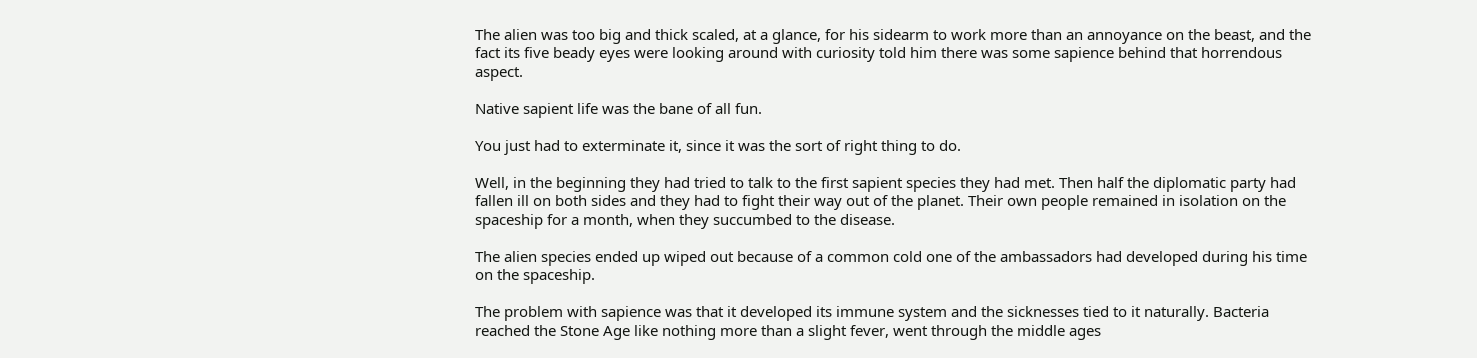The alien was too big and thick scaled, at a glance, for his sidearm to work more than an annoyance on the beast, and the fact its five beady eyes were looking around with curiosity told him there was some sapience behind that horrendous aspect.

Native sapient life was the bane of all fun.

You just had to exterminate it, since it was the sort of right thing to do.

Well, in the beginning they had tried to talk to the first sapient species they had met. Then half the diplomatic party had fallen ill on both sides and they had to fight their way out of the planet. Their own people remained in isolation on the spaceship for a month, when they succumbed to the disease.

The alien species ended up wiped out because of a common cold one of the ambassadors had developed during his time on the spaceship.

The problem with sapience was that it developed its immune system and the sicknesses tied to it naturally. Bacteria reached the Stone Age like nothing more than a slight fever, went through the middle ages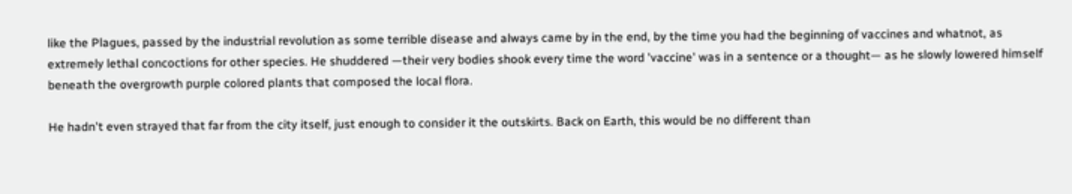like the Plagues, passed by the industrial revolution as some terrible disease and always came by in the end, by the time you had the beginning of vaccines and whatnot, as extremely lethal concoctions for other species. He shuddered —their very bodies shook every time the word 'vaccine' was in a sentence or a thought— as he slowly lowered himself beneath the overgrowth purple colored plants that composed the local flora.

He hadn't even strayed that far from the city itself, just enough to consider it the outskirts. Back on Earth, this would be no different than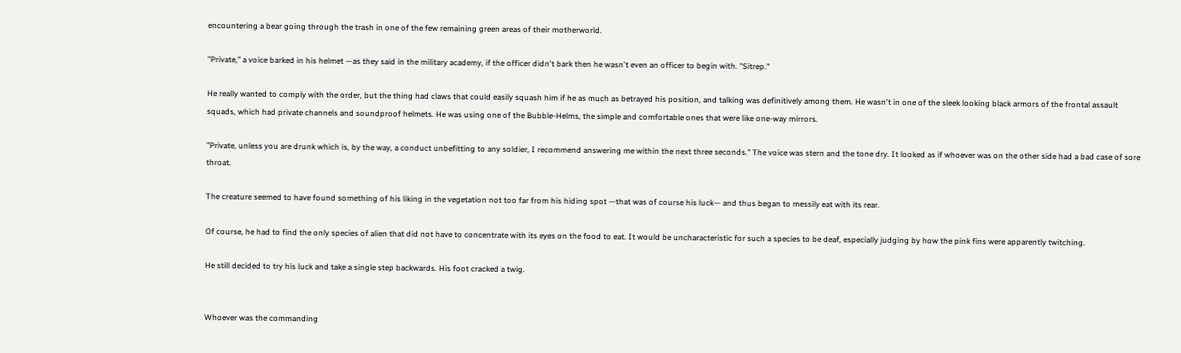encountering a bear going through the trash in one of the few remaining green areas of their motherworld.

"Private," a voice barked in his helmet —as they said in the military academy, if the officer didn't bark then he wasn't even an officer to begin with. "Sitrep."

He really wanted to comply with the order, but the thing had claws that could easily squash him if he as much as betrayed his position, and talking was definitively among them. He wasn't in one of the sleek looking black armors of the frontal assault squads, which had private channels and soundproof helmets. He was using one of the Bubble-Helms, the simple and comfortable ones that were like one-way mirrors.

"Private, unless you are drunk which is, by the way, a conduct unbefitting to any soldier, I recommend answering me within the next three seconds." The voice was stern and the tone dry. It looked as if whoever was on the other side had a bad case of sore throat.

The creature seemed to have found something of his liking in the vegetation not too far from his hiding spot —that was of course his luck— and thus began to messily eat with its rear.

Of course, he had to find the only species of alien that did not have to concentrate with its eyes on the food to eat. It would be uncharacteristic for such a species to be deaf, especially judging by how the pink fins were apparently twitching.

He still decided to try his luck and take a single step backwards. His foot cracked a twig.


Whoever was the commanding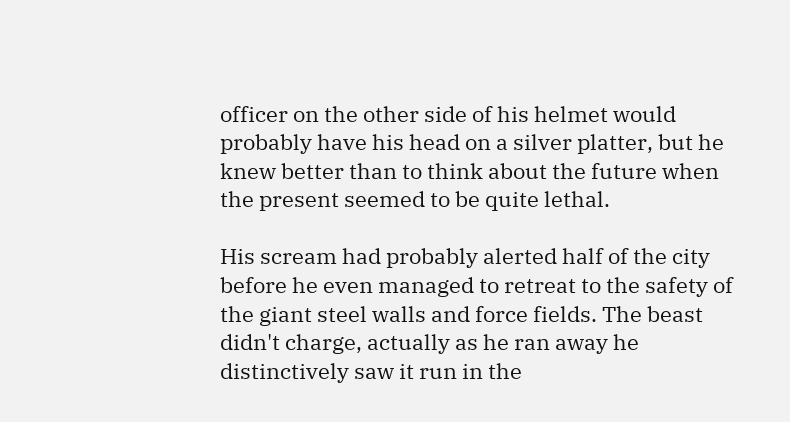officer on the other side of his helmet would probably have his head on a silver platter, but he knew better than to think about the future when the present seemed to be quite lethal.

His scream had probably alerted half of the city before he even managed to retreat to the safety of the giant steel walls and force fields. The beast didn't charge, actually as he ran away he distinctively saw it run in the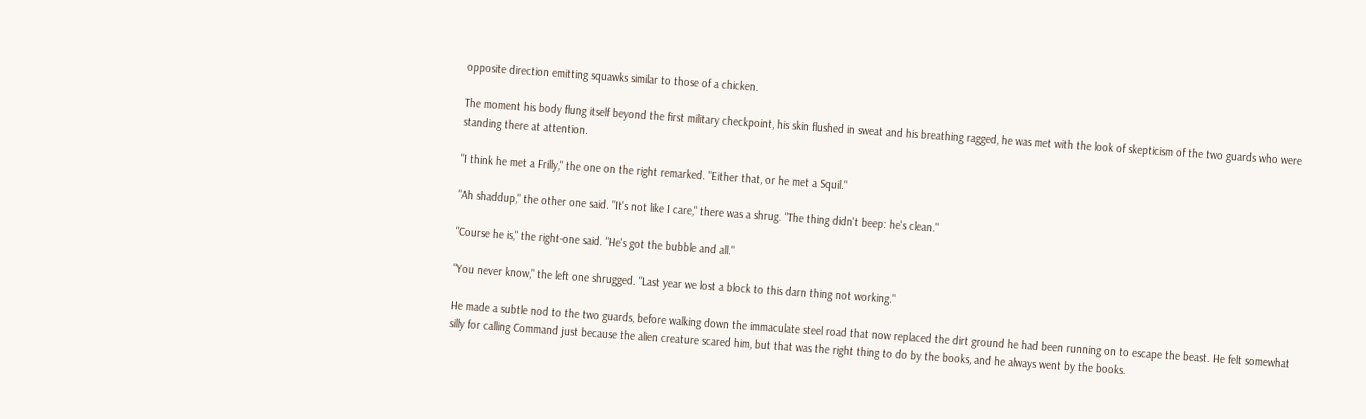opposite direction emitting squawks similar to those of a chicken.

The moment his body flung itself beyond the first military checkpoint, his skin flushed in sweat and his breathing ragged, he was met with the look of skepticism of the two guards who were standing there at attention.

"I think he met a Frilly," the one on the right remarked. "Either that, or he met a Squil."

"Ah shaddup," the other one said. "It's not like I care," there was a shrug. "The thing didn't beep: he's clean."

"Course he is," the right-one said. "He's got the bubble and all."

"You never know," the left one shrugged. "Last year we lost a block to this darn thing not working."

He made a subtle nod to the two guards, before walking down the immaculate steel road that now replaced the dirt ground he had been running on to escape the beast. He felt somewhat silly for calling Command just because the alien creature scared him, but that was the right thing to do by the books, and he always went by the books.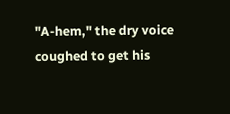"A-hem," the dry voice coughed to get his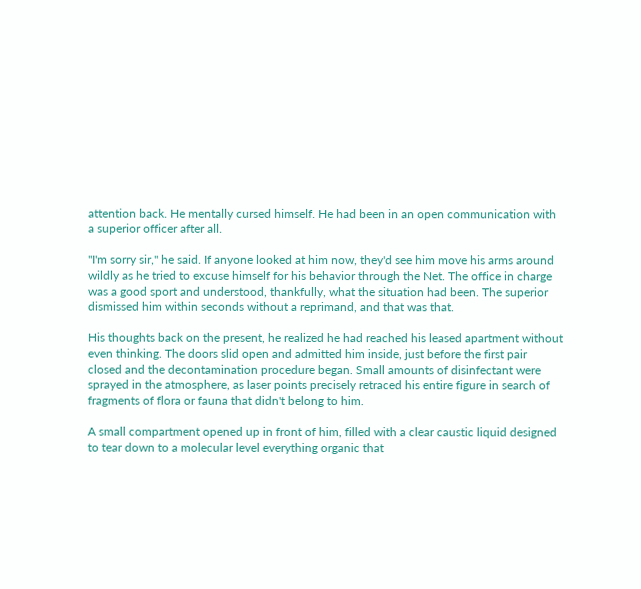attention back. He mentally cursed himself. He had been in an open communication with a superior officer after all.

"I'm sorry sir," he said. If anyone looked at him now, they'd see him move his arms around wildly as he tried to excuse himself for his behavior through the Net. The office in charge was a good sport and understood, thankfully, what the situation had been. The superior dismissed him within seconds without a reprimand, and that was that.

His thoughts back on the present, he realized he had reached his leased apartment without even thinking. The doors slid open and admitted him inside, just before the first pair closed and the decontamination procedure began. Small amounts of disinfectant were sprayed in the atmosphere, as laser points precisely retraced his entire figure in search of fragments of flora or fauna that didn't belong to him.

A small compartment opened up in front of him, filled with a clear caustic liquid designed to tear down to a molecular level everything organic that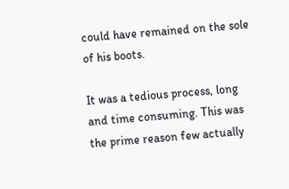could have remained on the sole of his boots.

It was a tedious process, long and time consuming. This was the prime reason few actually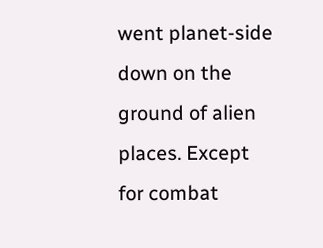went planet-side down on the ground of alien places. Except for combat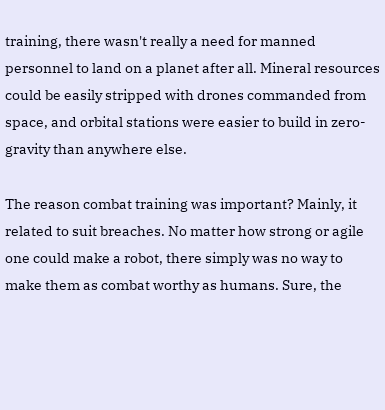training, there wasn't really a need for manned personnel to land on a planet after all. Mineral resources could be easily stripped with drones commanded from space, and orbital stations were easier to build in zero-gravity than anywhere else.

The reason combat training was important? Mainly, it related to suit breaches. No matter how strong or agile one could make a robot, there simply was no way to make them as combat worthy as humans. Sure, the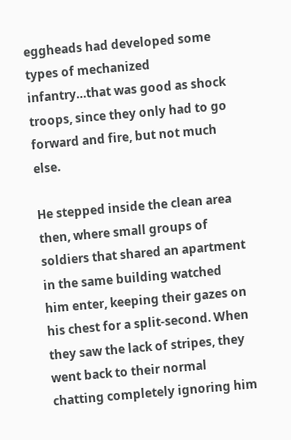eggheads had developed some types of mechanized infantry…that was good as shock troops, since they only had to go forward and fire, but not much else.

He stepped inside the clean area then, where small groups of soldiers that shared an apartment in the same building watched him enter, keeping their gazes on his chest for a split-second. When they saw the lack of stripes, they went back to their normal chatting completely ignoring him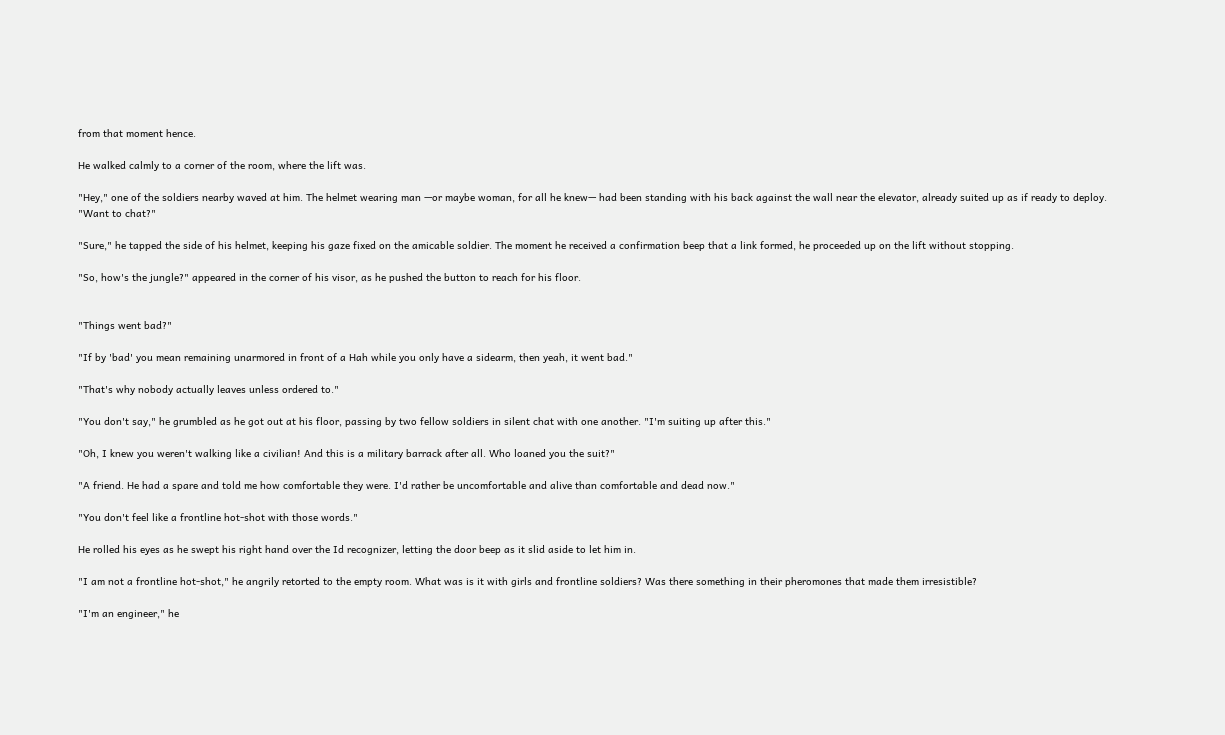from that moment hence.

He walked calmly to a corner of the room, where the lift was.

"Hey," one of the soldiers nearby waved at him. The helmet wearing man —or maybe woman, for all he knew— had been standing with his back against the wall near the elevator, already suited up as if ready to deploy. "Want to chat?"

"Sure," he tapped the side of his helmet, keeping his gaze fixed on the amicable soldier. The moment he received a confirmation beep that a link formed, he proceeded up on the lift without stopping.

"So, how's the jungle?" appeared in the corner of his visor, as he pushed the button to reach for his floor.


"Things went bad?"

"If by 'bad' you mean remaining unarmored in front of a Hah while you only have a sidearm, then yeah, it went bad."

"That's why nobody actually leaves unless ordered to."

"You don't say," he grumbled as he got out at his floor, passing by two fellow soldiers in silent chat with one another. "I'm suiting up after this."

"Oh, I knew you weren't walking like a civilian! And this is a military barrack after all. Who loaned you the suit?"

"A friend. He had a spare and told me how comfortable they were. I'd rather be uncomfortable and alive than comfortable and dead now."

"You don't feel like a frontline hot-shot with those words."

He rolled his eyes as he swept his right hand over the Id recognizer, letting the door beep as it slid aside to let him in.

"I am not a frontline hot-shot," he angrily retorted to the empty room. What was is it with girls and frontline soldiers? Was there something in their pheromones that made them irresistible?

"I'm an engineer," he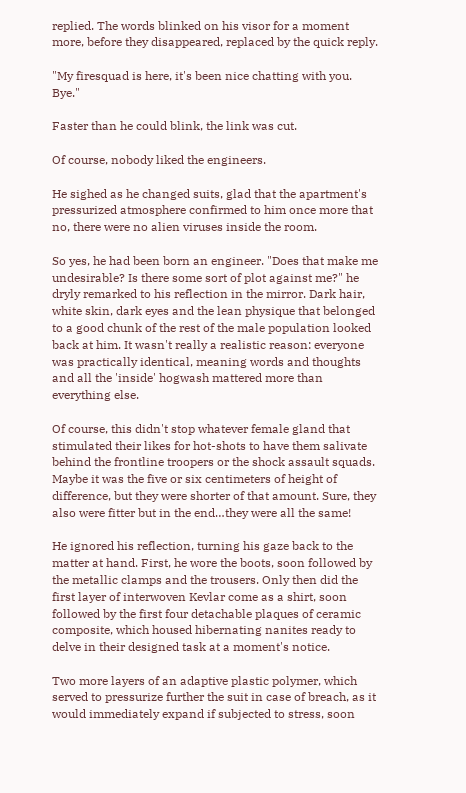replied. The words blinked on his visor for a moment more, before they disappeared, replaced by the quick reply.

"My firesquad is here, it's been nice chatting with you. Bye."

Faster than he could blink, the link was cut.

Of course, nobody liked the engineers.

He sighed as he changed suits, glad that the apartment's pressurized atmosphere confirmed to him once more that no, there were no alien viruses inside the room.

So yes, he had been born an engineer. "Does that make me undesirable? Is there some sort of plot against me?" he dryly remarked to his reflection in the mirror. Dark hair, white skin, dark eyes and the lean physique that belonged to a good chunk of the rest of the male population looked back at him. It wasn't really a realistic reason: everyone was practically identical, meaning words and thoughts and all the 'inside' hogwash mattered more than everything else.

Of course, this didn't stop whatever female gland that stimulated their likes for hot-shots to have them salivate behind the frontline troopers or the shock assault squads. Maybe it was the five or six centimeters of height of difference, but they were shorter of that amount. Sure, they also were fitter but in the end…they were all the same!

He ignored his reflection, turning his gaze back to the matter at hand. First, he wore the boots, soon followed by the metallic clamps and the trousers. Only then did the first layer of interwoven Kevlar come as a shirt, soon followed by the first four detachable plaques of ceramic composite, which housed hibernating nanites ready to delve in their designed task at a moment's notice.

Two more layers of an adaptive plastic polymer, which served to pressurize further the suit in case of breach, as it would immediately expand if subjected to stress, soon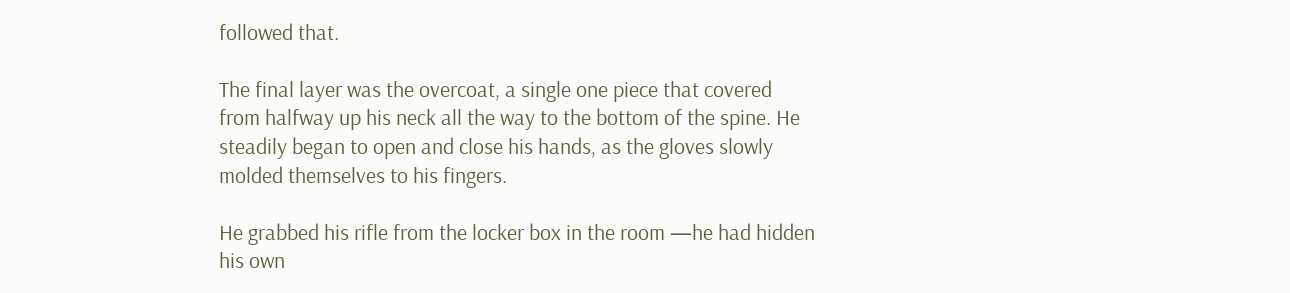followed that.

The final layer was the overcoat, a single one piece that covered from halfway up his neck all the way to the bottom of the spine. He steadily began to open and close his hands, as the gloves slowly molded themselves to his fingers.

He grabbed his rifle from the locker box in the room —he had hidden his own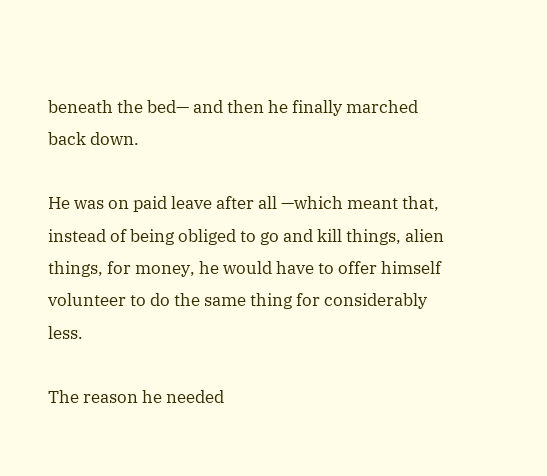beneath the bed— and then he finally marched back down.

He was on paid leave after all —which meant that, instead of being obliged to go and kill things, alien things, for money, he would have to offer himself volunteer to do the same thing for considerably less.

The reason he needed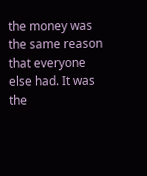the money was the same reason that everyone else had. It was the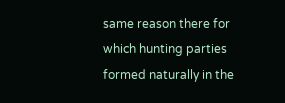same reason there for which hunting parties formed naturally in the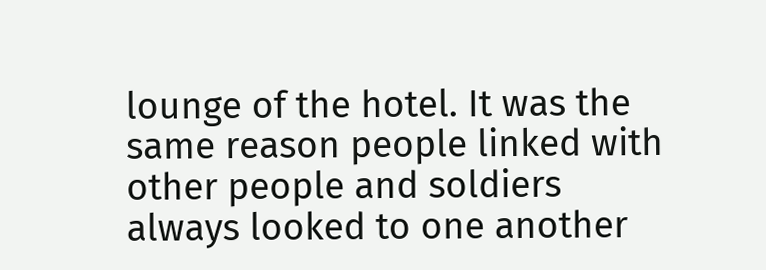lounge of the hotel. It was the same reason people linked with other people and soldiers always looked to one another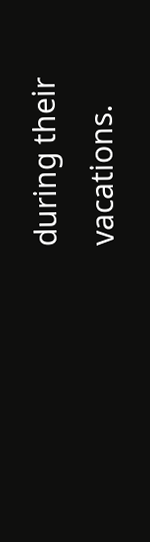during their vacations.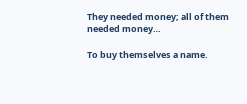They needed money; all of them needed money…

To buy themselves a name.